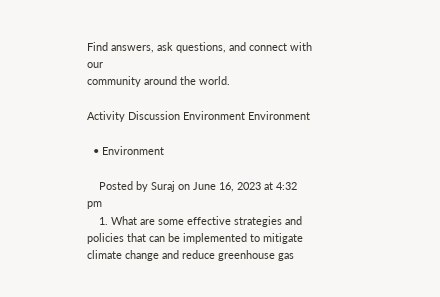Find answers, ask questions, and connect with our
community around the world.

Activity Discussion Environment Environment

  • Environment

    Posted by Suraj on June 16, 2023 at 4:32 pm
    1. What are some effective strategies and policies that can be implemented to mitigate climate change and reduce greenhouse gas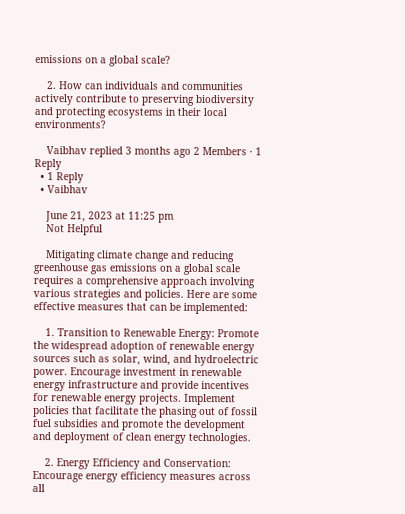emissions on a global scale?

    2. How can individuals and communities actively contribute to preserving biodiversity and protecting ecosystems in their local environments?

    Vaibhav replied 3 months ago 2 Members · 1 Reply
  • 1 Reply
  • Vaibhav

    June 21, 2023 at 11:25 pm
    Not Helpful

    Mitigating climate change and reducing greenhouse gas emissions on a global scale requires a comprehensive approach involving various strategies and policies. Here are some effective measures that can be implemented:

    1. Transition to Renewable Energy: Promote the widespread adoption of renewable energy sources such as solar, wind, and hydroelectric power. Encourage investment in renewable energy infrastructure and provide incentives for renewable energy projects. Implement policies that facilitate the phasing out of fossil fuel subsidies and promote the development and deployment of clean energy technologies.

    2. Energy Efficiency and Conservation: Encourage energy efficiency measures across all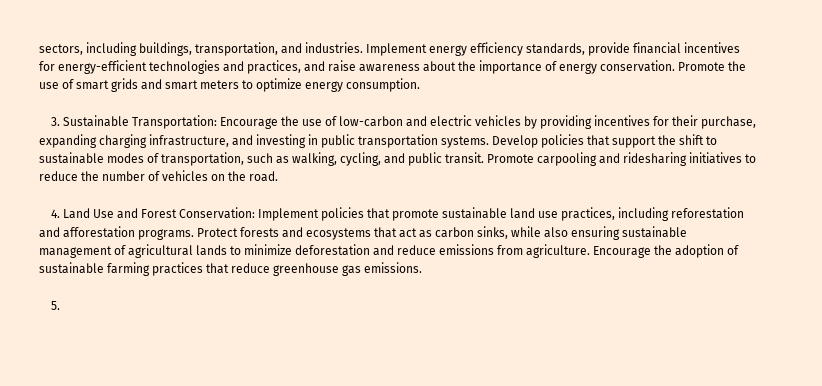sectors, including buildings, transportation, and industries. Implement energy efficiency standards, provide financial incentives for energy-efficient technologies and practices, and raise awareness about the importance of energy conservation. Promote the use of smart grids and smart meters to optimize energy consumption.

    3. Sustainable Transportation: Encourage the use of low-carbon and electric vehicles by providing incentives for their purchase, expanding charging infrastructure, and investing in public transportation systems. Develop policies that support the shift to sustainable modes of transportation, such as walking, cycling, and public transit. Promote carpooling and ridesharing initiatives to reduce the number of vehicles on the road.

    4. Land Use and Forest Conservation: Implement policies that promote sustainable land use practices, including reforestation and afforestation programs. Protect forests and ecosystems that act as carbon sinks, while also ensuring sustainable management of agricultural lands to minimize deforestation and reduce emissions from agriculture. Encourage the adoption of sustainable farming practices that reduce greenhouse gas emissions.

    5.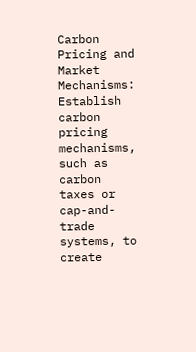Carbon Pricing and Market Mechanisms: Establish carbon pricing mechanisms, such as carbon taxes or cap-and-trade systems, to create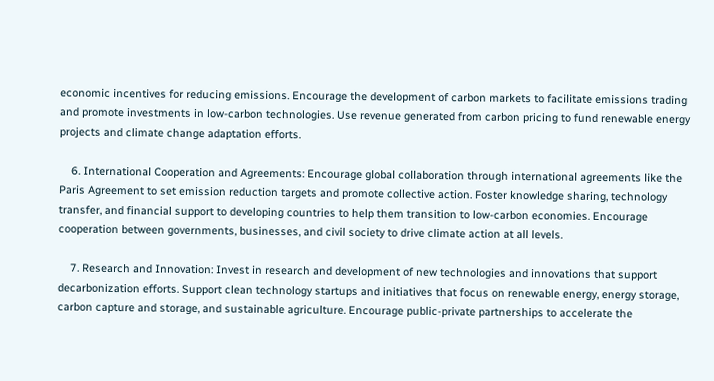economic incentives for reducing emissions. Encourage the development of carbon markets to facilitate emissions trading and promote investments in low-carbon technologies. Use revenue generated from carbon pricing to fund renewable energy projects and climate change adaptation efforts.

    6. International Cooperation and Agreements: Encourage global collaboration through international agreements like the Paris Agreement to set emission reduction targets and promote collective action. Foster knowledge sharing, technology transfer, and financial support to developing countries to help them transition to low-carbon economies. Encourage cooperation between governments, businesses, and civil society to drive climate action at all levels.

    7. Research and Innovation: Invest in research and development of new technologies and innovations that support decarbonization efforts. Support clean technology startups and initiatives that focus on renewable energy, energy storage, carbon capture and storage, and sustainable agriculture. Encourage public-private partnerships to accelerate the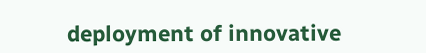deployment of innovative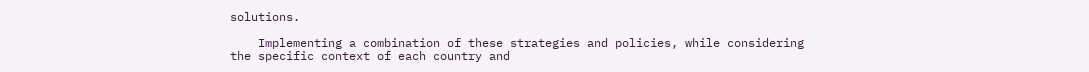solutions.

    Implementing a combination of these strategies and policies, while considering the specific context of each country and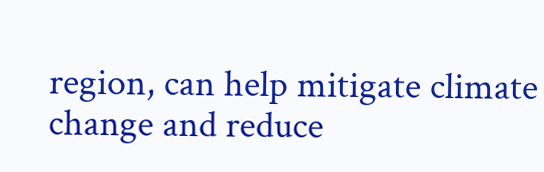region, can help mitigate climate change and reduce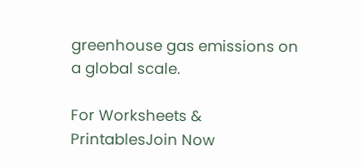greenhouse gas emissions on a global scale.

For Worksheets & PrintablesJoin Now